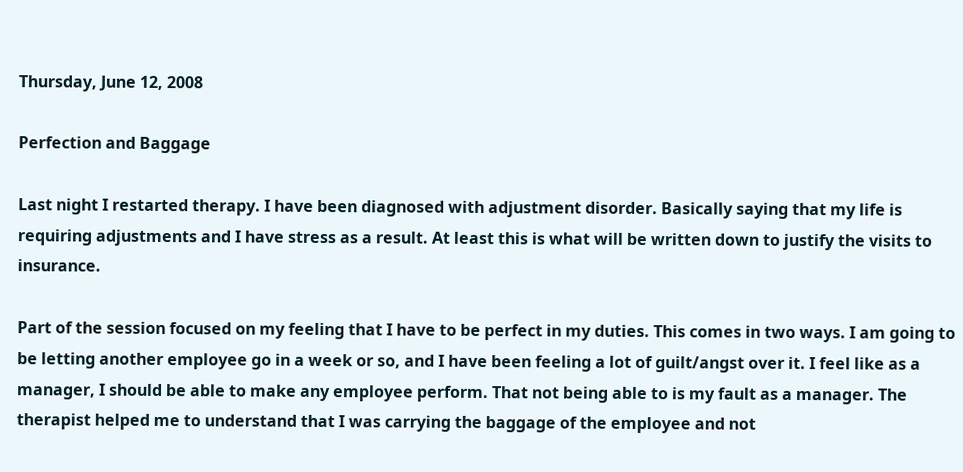Thursday, June 12, 2008

Perfection and Baggage

Last night I restarted therapy. I have been diagnosed with adjustment disorder. Basically saying that my life is requiring adjustments and I have stress as a result. At least this is what will be written down to justify the visits to insurance.

Part of the session focused on my feeling that I have to be perfect in my duties. This comes in two ways. I am going to be letting another employee go in a week or so, and I have been feeling a lot of guilt/angst over it. I feel like as a manager, I should be able to make any employee perform. That not being able to is my fault as a manager. The therapist helped me to understand that I was carrying the baggage of the employee and not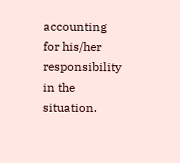accounting for his/her responsibility in the situation.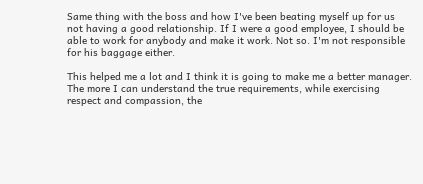Same thing with the boss and how I've been beating myself up for us not having a good relationship. If I were a good employee, I should be able to work for anybody and make it work. Not so. I'm not responsible for his baggage either.

This helped me a lot and I think it is going to make me a better manager. The more I can understand the true requirements, while exercising respect and compassion, the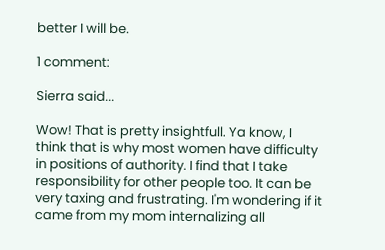better I will be.

1 comment:

Sierra said...

Wow! That is pretty insightfull. Ya know, I think that is why most women have difficulty in positions of authority. I find that I take responsibility for other people too. It can be very taxing and frustrating. I'm wondering if it came from my mom internalizing all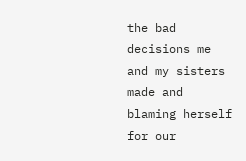the bad decisions me and my sisters made and blaming herself for our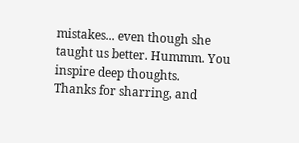mistakes... even though she taught us better. Hummm. You inspire deep thoughts.
Thanks for sharring, and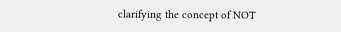clarifying the concept of NOT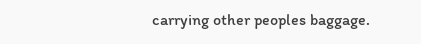carrying other peoples baggage.